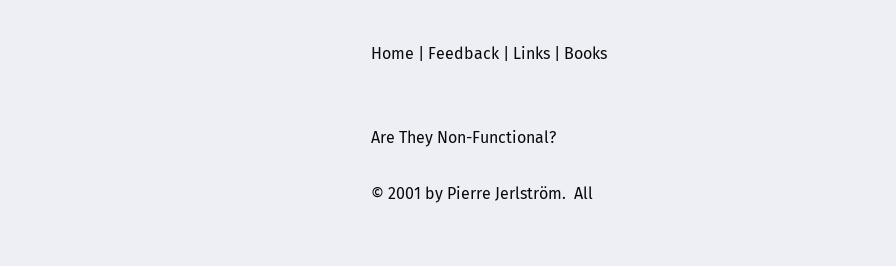Home | Feedback | Links | Books


Are They Non-Functional?

© 2001 by Pierre Jerlström.  All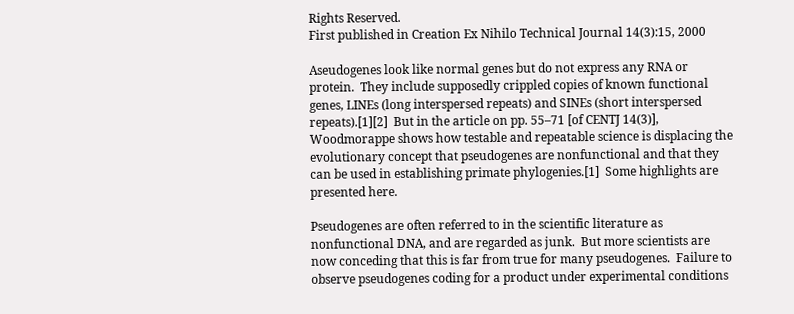Rights Reserved.
First published in Creation Ex Nihilo Technical Journal 14(3):15, 2000

Aseudogenes look like normal genes but do not express any RNA or protein.  They include supposedly crippled copies of known functional genes, LINEs (long interspersed repeats) and SINEs (short interspersed repeats).[1][2]  But in the article on pp. 55–71 [of CENTJ 14(3)], Woodmorappe shows how testable and repeatable science is displacing the evolutionary concept that pseudogenes are nonfunctional and that they can be used in establishing primate phylogenies.[1]  Some highlights are presented here.

Pseudogenes are often referred to in the scientific literature as nonfunctional DNA, and are regarded as junk.  But more scientists are now conceding that this is far from true for many pseudogenes.  Failure to observe pseudogenes coding for a product under experimental conditions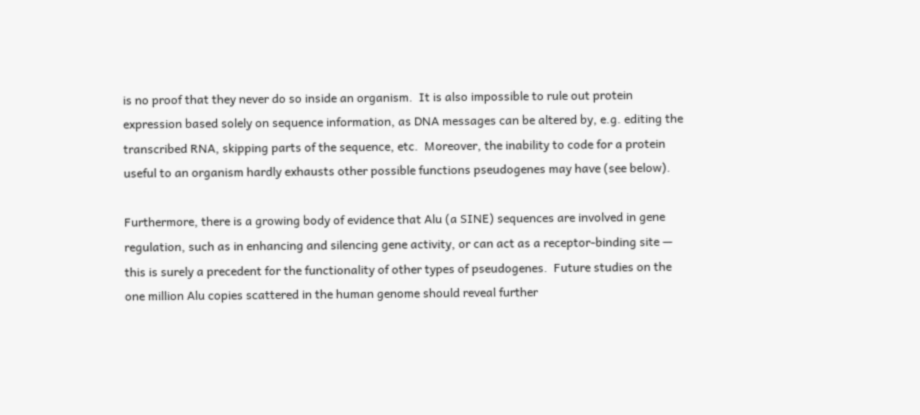is no proof that they never do so inside an organism.  It is also impossible to rule out protein expression based solely on sequence information, as DNA messages can be altered by, e.g. editing the transcribed RNA, skipping parts of the sequence, etc.  Moreover, the inability to code for a protein useful to an organism hardly exhausts other possible functions pseudogenes may have (see below).

Furthermore, there is a growing body of evidence that Alu (a SINE) sequences are involved in gene regulation, such as in enhancing and silencing gene activity, or can act as a receptor-binding site — this is surely a precedent for the functionality of other types of pseudogenes.  Future studies on the one million Alu copies scattered in the human genome should reveal further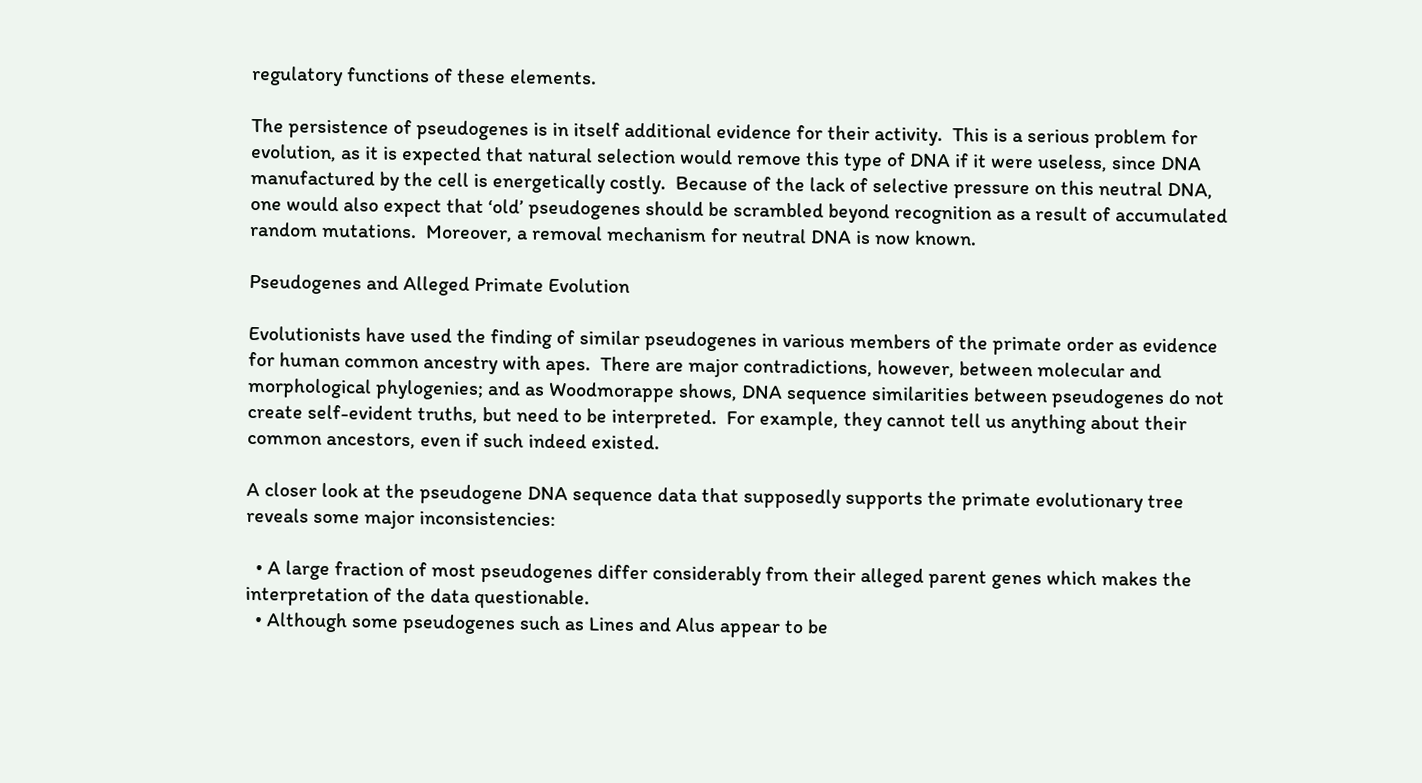regulatory functions of these elements.

The persistence of pseudogenes is in itself additional evidence for their activity.  This is a serious problem for evolution, as it is expected that natural selection would remove this type of DNA if it were useless, since DNA manufactured by the cell is energetically costly.  Because of the lack of selective pressure on this neutral DNA, one would also expect that ‘old’ pseudogenes should be scrambled beyond recognition as a result of accumulated random mutations.  Moreover, a removal mechanism for neutral DNA is now known.

Pseudogenes and Alleged Primate Evolution

Evolutionists have used the finding of similar pseudogenes in various members of the primate order as evidence for human common ancestry with apes.  There are major contradictions, however, between molecular and morphological phylogenies; and as Woodmorappe shows, DNA sequence similarities between pseudogenes do not create self-evident truths, but need to be interpreted.  For example, they cannot tell us anything about their common ancestors, even if such indeed existed.

A closer look at the pseudogene DNA sequence data that supposedly supports the primate evolutionary tree reveals some major inconsistencies:

  • A large fraction of most pseudogenes differ considerably from their alleged parent genes which makes the interpretation of the data questionable.
  • Although some pseudogenes such as Lines and Alus appear to be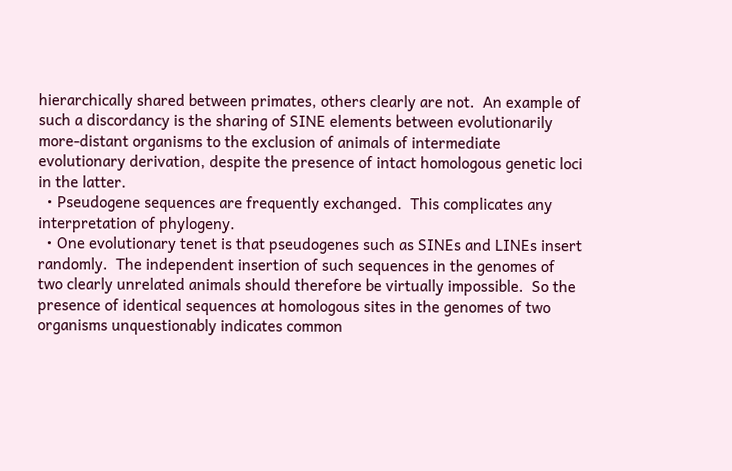hierarchically shared between primates, others clearly are not.  An example of such a discordancy is the sharing of SINE elements between evolutionarily more-distant organisms to the exclusion of animals of intermediate evolutionary derivation, despite the presence of intact homologous genetic loci in the latter.
  • Pseudogene sequences are frequently exchanged.  This complicates any interpretation of phylogeny.
  • One evolutionary tenet is that pseudogenes such as SINEs and LINEs insert randomly.  The independent insertion of such sequences in the genomes of two clearly unrelated animals should therefore be virtually impossible.  So the presence of identical sequences at homologous sites in the genomes of two organisms unquestionably indicates common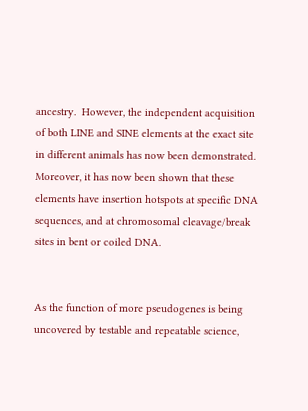ancestry.  However, the independent acquisition of both LINE and SINE elements at the exact site in different animals has now been demonstrated.  Moreover, it has now been shown that these elements have insertion hotspots at specific DNA sequences, and at chromosomal cleavage/break sites in bent or coiled DNA.


As the function of more pseudogenes is being uncovered by testable and repeatable science,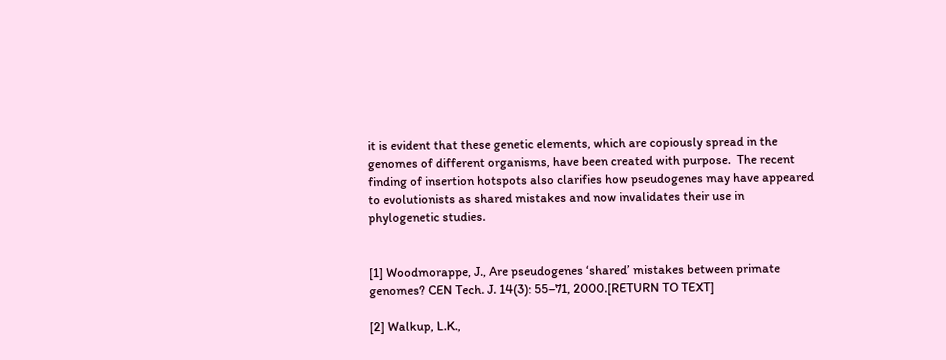it is evident that these genetic elements, which are copiously spread in the genomes of different organisms, have been created with purpose.  The recent finding of insertion hotspots also clarifies how pseudogenes may have appeared to evolutionists as shared mistakes and now invalidates their use in phylogenetic studies.


[1] Woodmorappe, J., Are pseudogenes ‘shared’ mistakes between primate genomes? CEN Tech. J. 14(3): 55–71, 2000.[RETURN TO TEXT]

[2] Walkup, L.K.,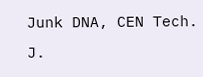Junk DNA, CEN Tech. J.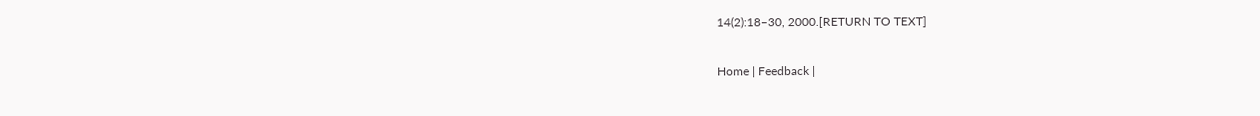14(2):18–30, 2000.[RETURN TO TEXT]

Home | Feedback |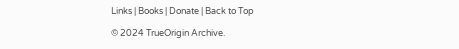Links | Books | Donate | Back to Top

© 2024 TrueOrigin Archive.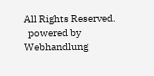All Rights Reserved.
  powered by Webhandlung